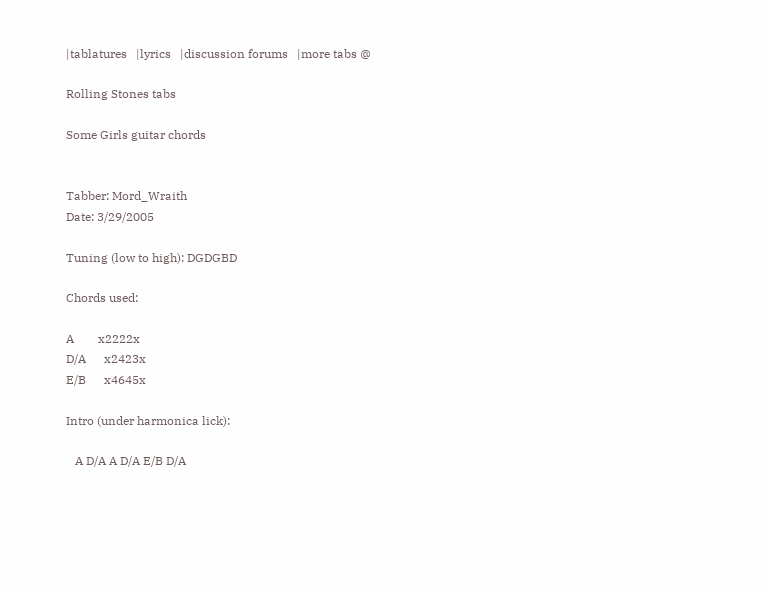|tablatures   |lyrics   |discussion forums   |more tabs @

Rolling Stones tabs

Some Girls guitar chords


Tabber: Mord_Wraith
Date: 3/29/2005

Tuning (low to high): DGDGBD

Chords used:

A        x2222x
D/A      x2423x
E/B      x4645x

Intro (under harmonica lick):

   A D/A A D/A E/B D/A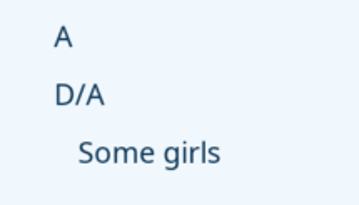A                  D/A
   Some girls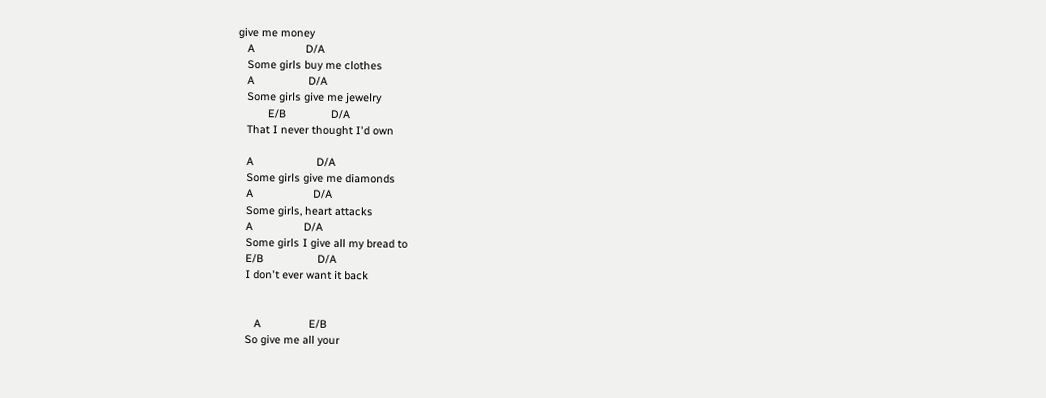give me money
   A                 D/A
   Some girls buy me clothes
   A                  D/A
   Some girls give me jewelry
          E/B               D/A
   That I never thought I'd own

   A                     D/A
   Some girls give me diamonds
   A                    D/A
   Some girls, heart attacks
   A                 D/A
   Some girls I give all my bread to
   E/B                  D/A
   I don't ever want it back


      A                E/B
   So give me all your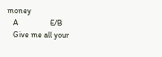money
   A                E/B
   Give me all your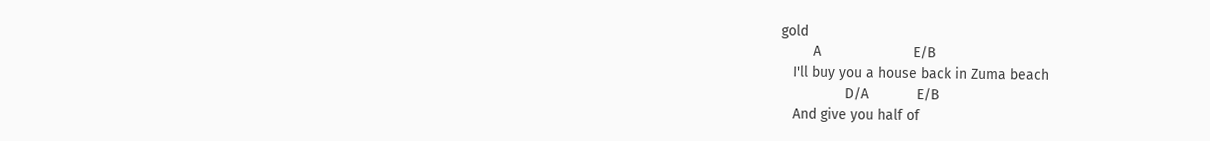gold
        A                       E/B
   I'll buy you a house back in Zuma beach
                D/A            E/B
   And give you half of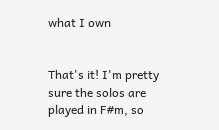what I own


That's it! I'm pretty sure the solos are played in F#m, so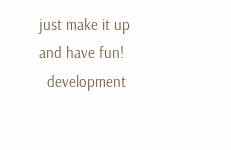just make it up and have fun!
  development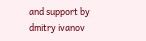and support by
dmitry ivanov